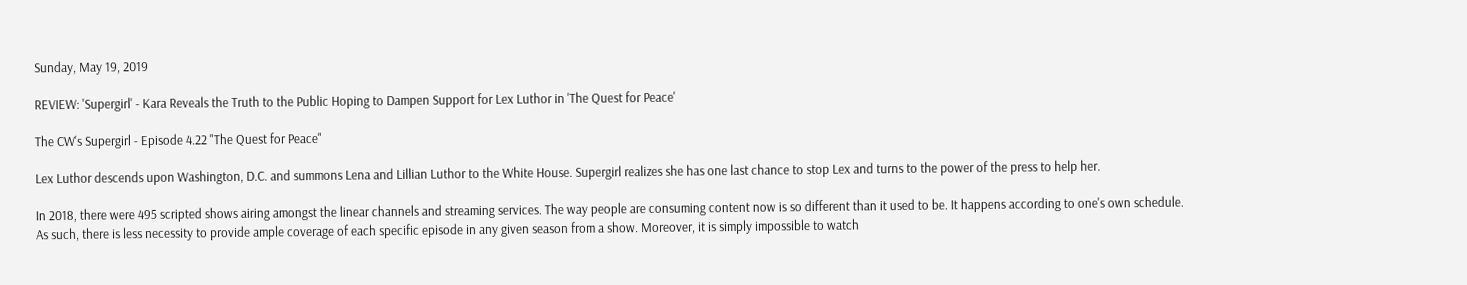Sunday, May 19, 2019

REVIEW: 'Supergirl' - Kara Reveals the Truth to the Public Hoping to Dampen Support for Lex Luthor in 'The Quest for Peace'

The CW's Supergirl - Episode 4.22 "The Quest for Peace"

Lex Luthor descends upon Washington, D.C. and summons Lena and Lillian Luthor to the White House. Supergirl realizes she has one last chance to stop Lex and turns to the power of the press to help her.

In 2018, there were 495 scripted shows airing amongst the linear channels and streaming services. The way people are consuming content now is so different than it used to be. It happens according to one's own schedule. As such, there is less necessity to provide ample coverage of each specific episode in any given season from a show. Moreover, it is simply impossible to watch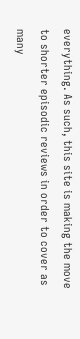everything. As such, this site is making the move to shorter episodic reviews in order to cover as many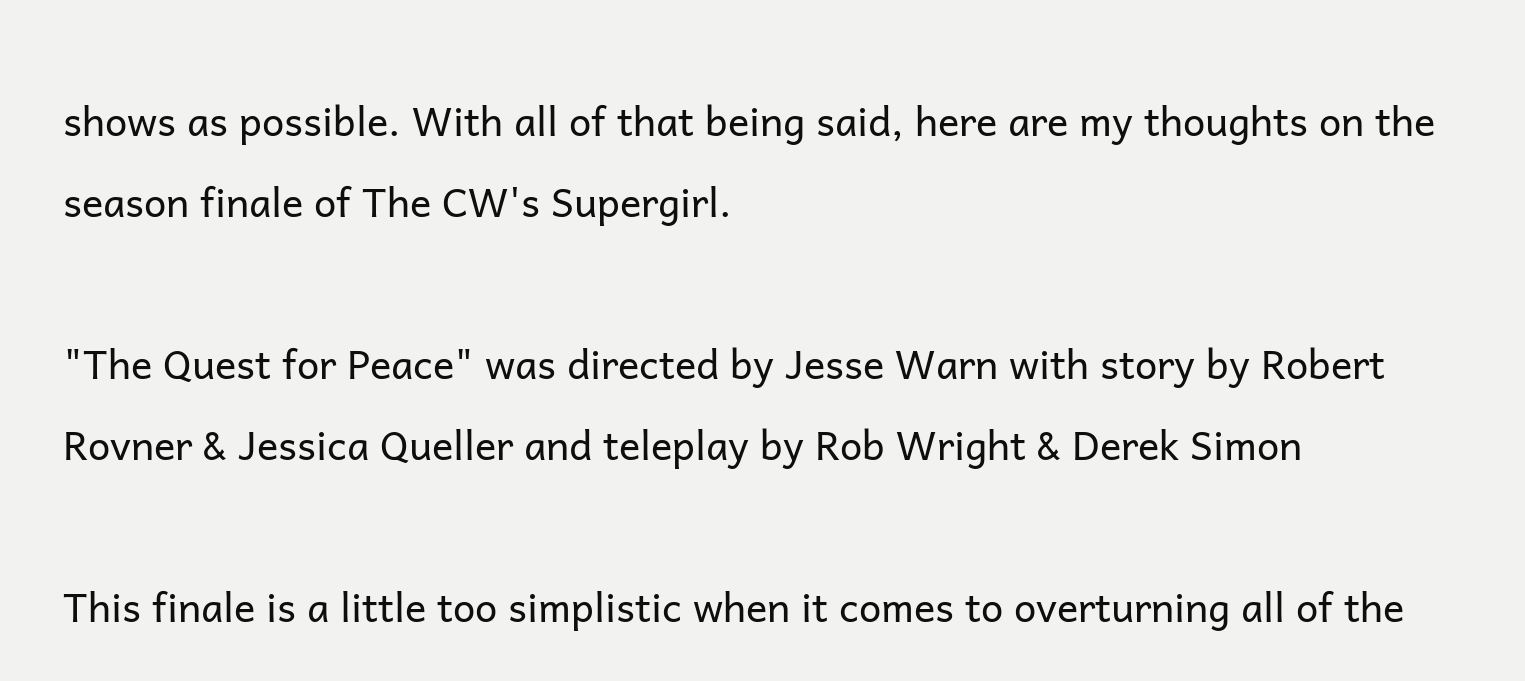shows as possible. With all of that being said, here are my thoughts on the season finale of The CW's Supergirl.

"The Quest for Peace" was directed by Jesse Warn with story by Robert Rovner & Jessica Queller and teleplay by Rob Wright & Derek Simon

This finale is a little too simplistic when it comes to overturning all of the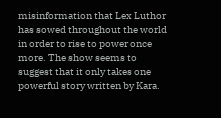misinformation that Lex Luthor has sowed throughout the world in order to rise to power once more. The show seems to suggest that it only takes one powerful story written by Kara.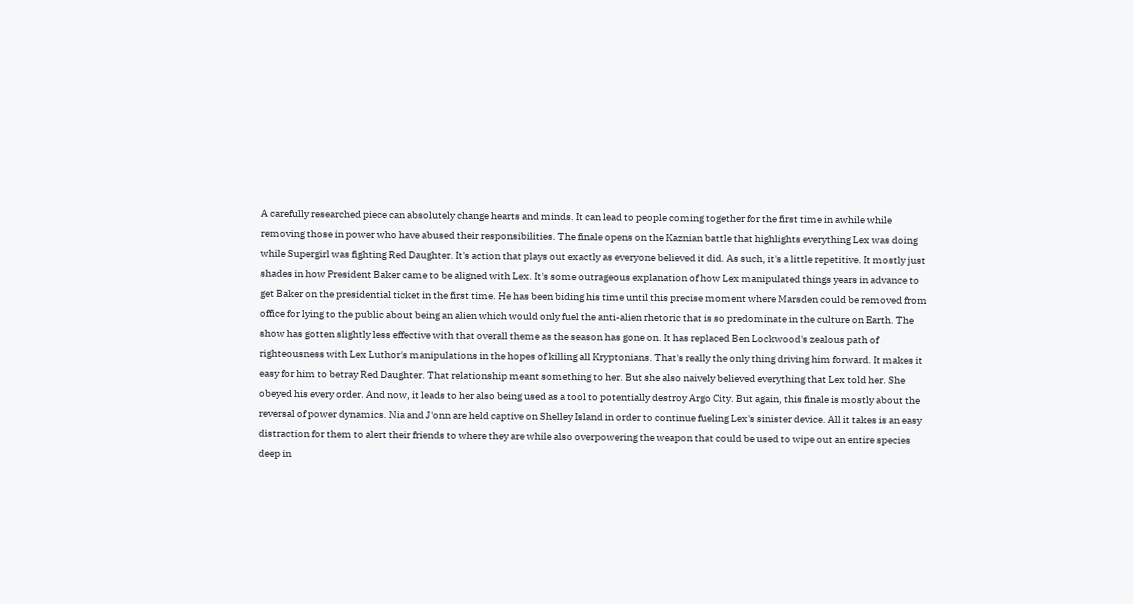A carefully researched piece can absolutely change hearts and minds. It can lead to people coming together for the first time in awhile while removing those in power who have abused their responsibilities. The finale opens on the Kaznian battle that highlights everything Lex was doing while Supergirl was fighting Red Daughter. It's action that plays out exactly as everyone believed it did. As such, it's a little repetitive. It mostly just shades in how President Baker came to be aligned with Lex. It's some outrageous explanation of how Lex manipulated things years in advance to get Baker on the presidential ticket in the first time. He has been biding his time until this precise moment where Marsden could be removed from office for lying to the public about being an alien which would only fuel the anti-alien rhetoric that is so predominate in the culture on Earth. The show has gotten slightly less effective with that overall theme as the season has gone on. It has replaced Ben Lockwood's zealous path of righteousness with Lex Luthor's manipulations in the hopes of killing all Kryptonians. That's really the only thing driving him forward. It makes it easy for him to betray Red Daughter. That relationship meant something to her. But she also naively believed everything that Lex told her. She obeyed his every order. And now, it leads to her also being used as a tool to potentially destroy Argo City. But again, this finale is mostly about the reversal of power dynamics. Nia and J'onn are held captive on Shelley Island in order to continue fueling Lex's sinister device. All it takes is an easy distraction for them to alert their friends to where they are while also overpowering the weapon that could be used to wipe out an entire species deep in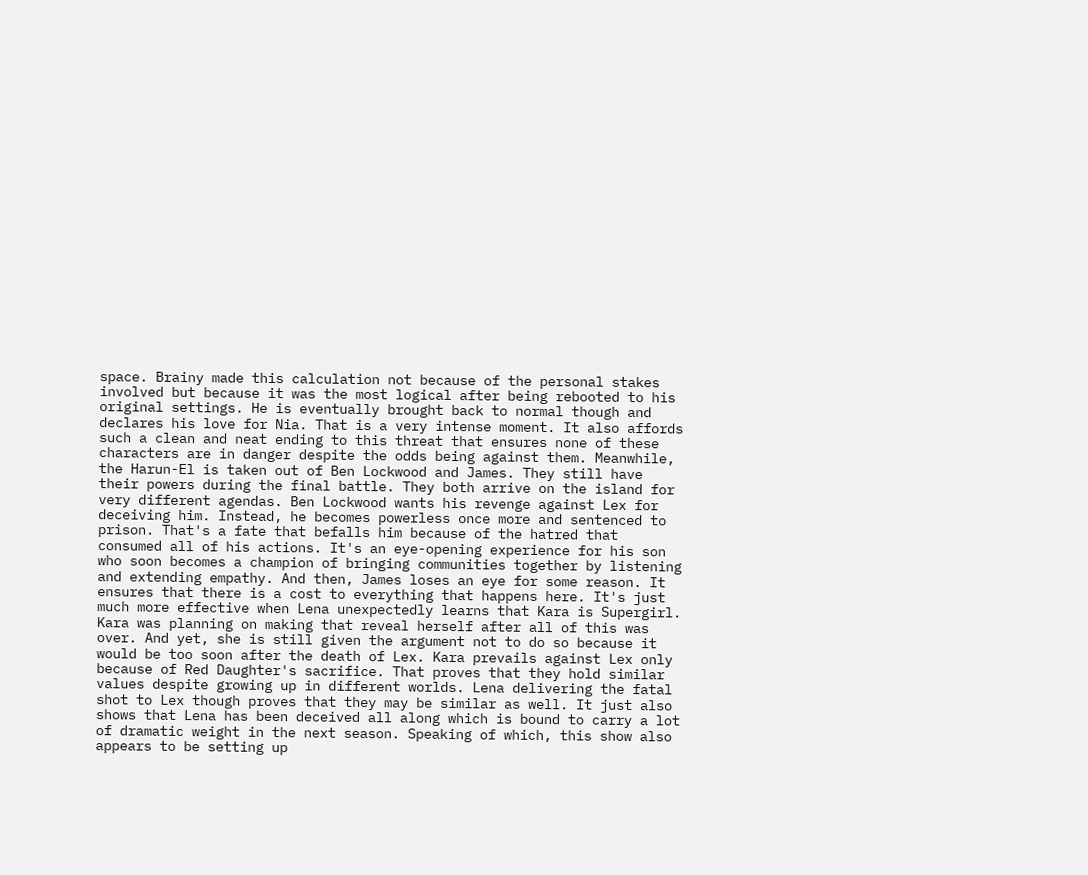space. Brainy made this calculation not because of the personal stakes involved but because it was the most logical after being rebooted to his original settings. He is eventually brought back to normal though and declares his love for Nia. That is a very intense moment. It also affords such a clean and neat ending to this threat that ensures none of these characters are in danger despite the odds being against them. Meanwhile, the Harun-El is taken out of Ben Lockwood and James. They still have their powers during the final battle. They both arrive on the island for very different agendas. Ben Lockwood wants his revenge against Lex for deceiving him. Instead, he becomes powerless once more and sentenced to prison. That's a fate that befalls him because of the hatred that consumed all of his actions. It's an eye-opening experience for his son who soon becomes a champion of bringing communities together by listening and extending empathy. And then, James loses an eye for some reason. It ensures that there is a cost to everything that happens here. It's just much more effective when Lena unexpectedly learns that Kara is Supergirl. Kara was planning on making that reveal herself after all of this was over. And yet, she is still given the argument not to do so because it would be too soon after the death of Lex. Kara prevails against Lex only because of Red Daughter's sacrifice. That proves that they hold similar values despite growing up in different worlds. Lena delivering the fatal shot to Lex though proves that they may be similar as well. It just also shows that Lena has been deceived all along which is bound to carry a lot of dramatic weight in the next season. Speaking of which, this show also appears to be setting up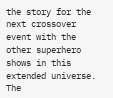the story for the next crossover event with the other superhero shows in this extended universe. The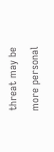threat may be more personal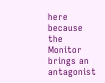here because the Monitor brings an antagonist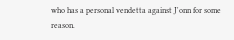who has a personal vendetta against J'onn for some reason.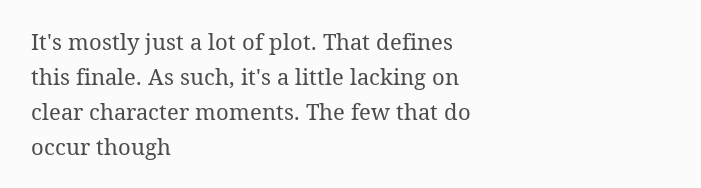It's mostly just a lot of plot. That defines this finale. As such, it's a little lacking on clear character moments. The few that do occur though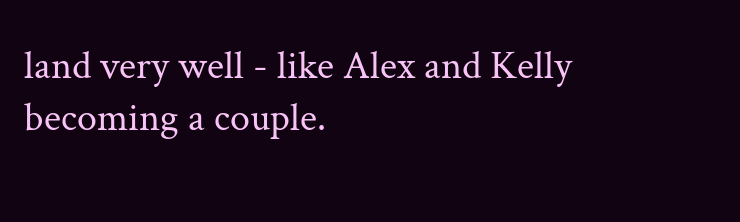land very well - like Alex and Kelly becoming a couple.